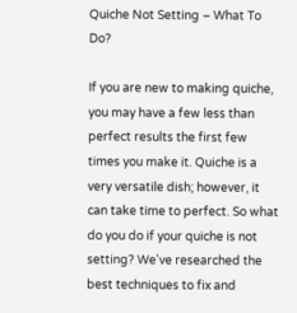Quiche Not Setting – What To Do?

If you are new to making quiche, you may have a few less than perfect results the first few times you make it. Quiche is a very versatile dish; however, it can take time to perfect. So what do you do if your quiche is not setting? We've researched the best techniques to fix and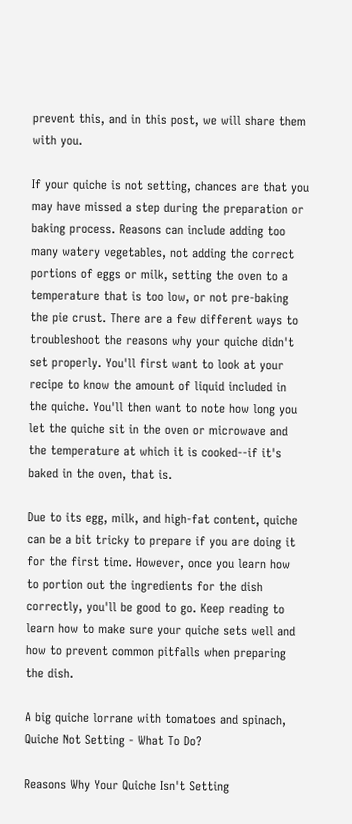prevent this, and in this post, we will share them with you.

If your quiche is not setting, chances are that you may have missed a step during the preparation or baking process. Reasons can include adding too many watery vegetables, not adding the correct portions of eggs or milk, setting the oven to a temperature that is too low, or not pre-baking the pie crust. There are a few different ways to troubleshoot the reasons why your quiche didn't set properly. You'll first want to look at your recipe to know the amount of liquid included in the quiche. You'll then want to note how long you let the quiche sit in the oven or microwave and the temperature at which it is cooked--if it's baked in the oven, that is.

Due to its egg, milk, and high-fat content, quiche can be a bit tricky to prepare if you are doing it for the first time. However, once you learn how to portion out the ingredients for the dish correctly, you'll be good to go. Keep reading to learn how to make sure your quiche sets well and how to prevent common pitfalls when preparing the dish.

A big quiche lorrane with tomatoes and spinach, Quiche Not Setting - What To Do?

Reasons Why Your Quiche Isn't Setting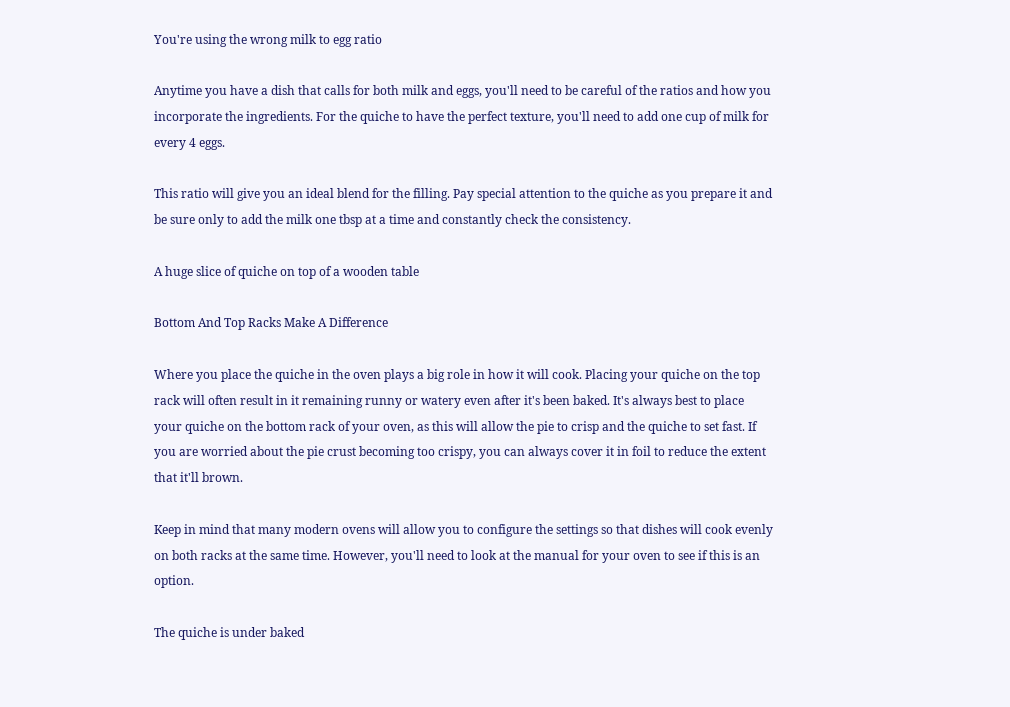You're using the wrong milk to egg ratio

Anytime you have a dish that calls for both milk and eggs, you'll need to be careful of the ratios and how you incorporate the ingredients. For the quiche to have the perfect texture, you'll need to add one cup of milk for every 4 eggs.

This ratio will give you an ideal blend for the filling. Pay special attention to the quiche as you prepare it and be sure only to add the milk one tbsp at a time and constantly check the consistency.

A huge slice of quiche on top of a wooden table

Bottom And Top Racks Make A Difference

Where you place the quiche in the oven plays a big role in how it will cook. Placing your quiche on the top rack will often result in it remaining runny or watery even after it's been baked. It's always best to place your quiche on the bottom rack of your oven, as this will allow the pie to crisp and the quiche to set fast. If you are worried about the pie crust becoming too crispy, you can always cover it in foil to reduce the extent that it'll brown.

Keep in mind that many modern ovens will allow you to configure the settings so that dishes will cook evenly on both racks at the same time. However, you'll need to look at the manual for your oven to see if this is an option.

The quiche is under baked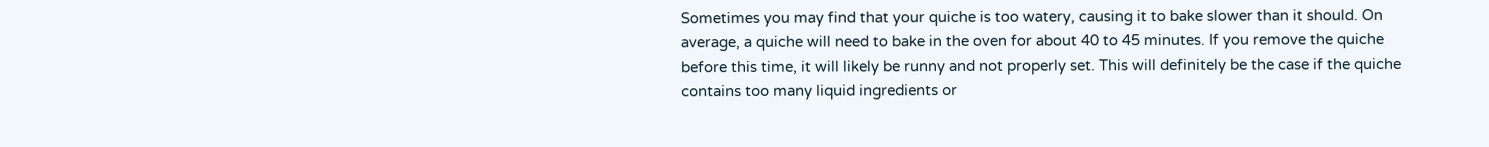Sometimes you may find that your quiche is too watery, causing it to bake slower than it should. On average, a quiche will need to bake in the oven for about 40 to 45 minutes. If you remove the quiche before this time, it will likely be runny and not properly set. This will definitely be the case if the quiche contains too many liquid ingredients or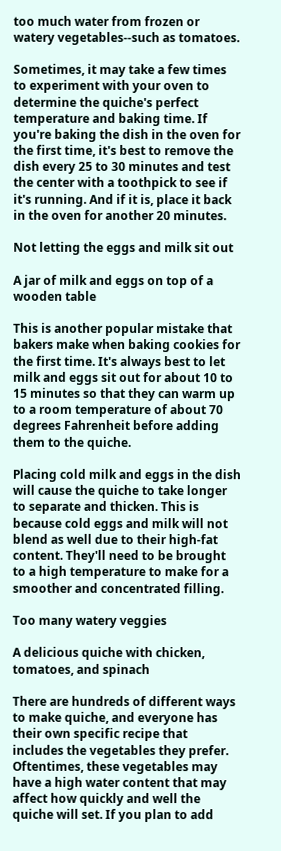too much water from frozen or watery vegetables--such as tomatoes.

Sometimes, it may take a few times to experiment with your oven to determine the quiche's perfect temperature and baking time. If you're baking the dish in the oven for the first time, it's best to remove the dish every 25 to 30 minutes and test the center with a toothpick to see if it's running. And if it is, place it back in the oven for another 20 minutes.

Not letting the eggs and milk sit out

A jar of milk and eggs on top of a wooden table

This is another popular mistake that bakers make when baking cookies for the first time. It's always best to let milk and eggs sit out for about 10 to 15 minutes so that they can warm up to a room temperature of about 70 degrees Fahrenheit before adding them to the quiche.

Placing cold milk and eggs in the dish will cause the quiche to take longer to separate and thicken. This is because cold eggs and milk will not blend as well due to their high-fat content. They'll need to be brought to a high temperature to make for a smoother and concentrated filling.

Too many watery veggies

A delicious quiche with chicken, tomatoes, and spinach

There are hundreds of different ways to make quiche, and everyone has their own specific recipe that includes the vegetables they prefer. Oftentimes, these vegetables may have a high water content that may affect how quickly and well the quiche will set. If you plan to add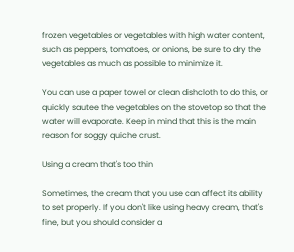frozen vegetables or vegetables with high water content, such as peppers, tomatoes, or onions, be sure to dry the vegetables as much as possible to minimize it.

You can use a paper towel or clean dishcloth to do this, or quickly sautee the vegetables on the stovetop so that the water will evaporate. Keep in mind that this is the main reason for soggy quiche crust.

Using a cream that's too thin

Sometimes, the cream that you use can affect its ability to set properly. If you don't like using heavy cream, that's fine, but you should consider a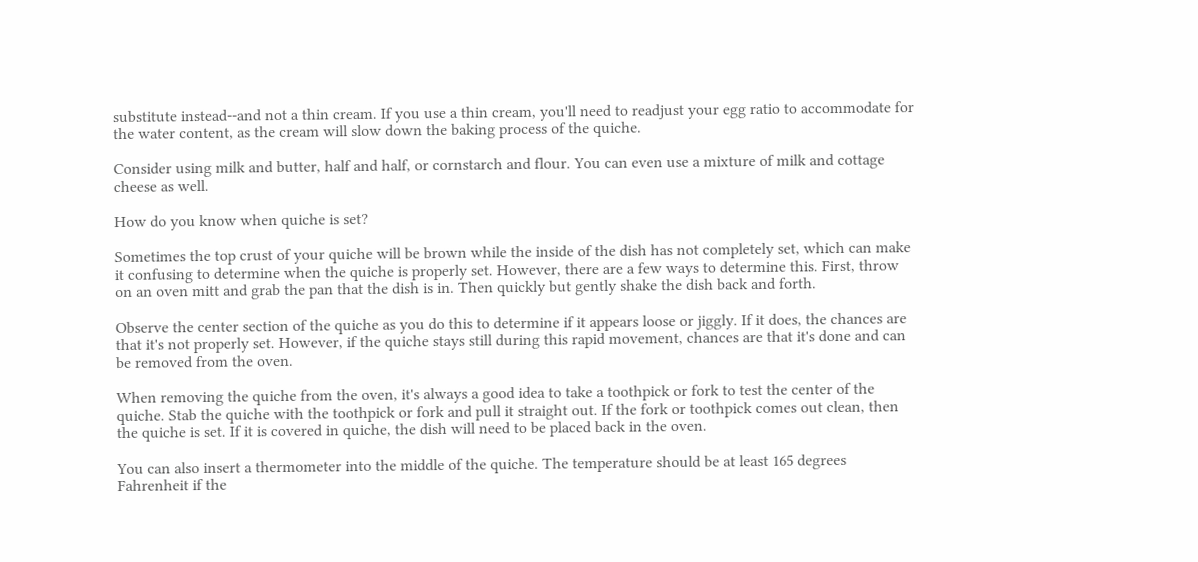substitute instead--and not a thin cream. If you use a thin cream, you'll need to readjust your egg ratio to accommodate for the water content, as the cream will slow down the baking process of the quiche.

Consider using milk and butter, half and half, or cornstarch and flour. You can even use a mixture of milk and cottage cheese as well.

How do you know when quiche is set?

Sometimes the top crust of your quiche will be brown while the inside of the dish has not completely set, which can make it confusing to determine when the quiche is properly set. However, there are a few ways to determine this. First, throw on an oven mitt and grab the pan that the dish is in. Then quickly but gently shake the dish back and forth.

Observe the center section of the quiche as you do this to determine if it appears loose or jiggly. If it does, the chances are that it's not properly set. However, if the quiche stays still during this rapid movement, chances are that it's done and can be removed from the oven.

When removing the quiche from the oven, it's always a good idea to take a toothpick or fork to test the center of the quiche. Stab the quiche with the toothpick or fork and pull it straight out. If the fork or toothpick comes out clean, then the quiche is set. If it is covered in quiche, the dish will need to be placed back in the oven.

You can also insert a thermometer into the middle of the quiche. The temperature should be at least 165 degrees Fahrenheit if the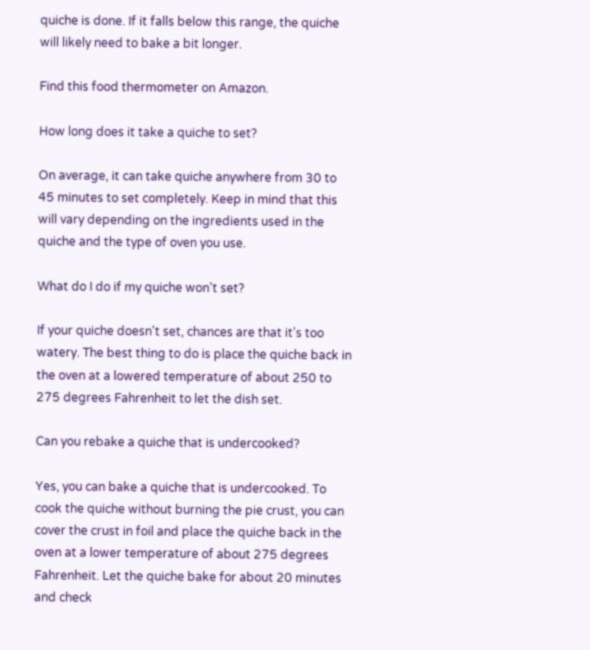quiche is done. If it falls below this range, the quiche will likely need to bake a bit longer.

Find this food thermometer on Amazon.

How long does it take a quiche to set?

On average, it can take quiche anywhere from 30 to 45 minutes to set completely. Keep in mind that this will vary depending on the ingredients used in the quiche and the type of oven you use.

What do I do if my quiche won't set?

If your quiche doesn't set, chances are that it's too watery. The best thing to do is place the quiche back in the oven at a lowered temperature of about 250 to 275 degrees Fahrenheit to let the dish set.

Can you rebake a quiche that is undercooked?

Yes, you can bake a quiche that is undercooked. To cook the quiche without burning the pie crust, you can cover the crust in foil and place the quiche back in the oven at a lower temperature of about 275 degrees Fahrenheit. Let the quiche bake for about 20 minutes and check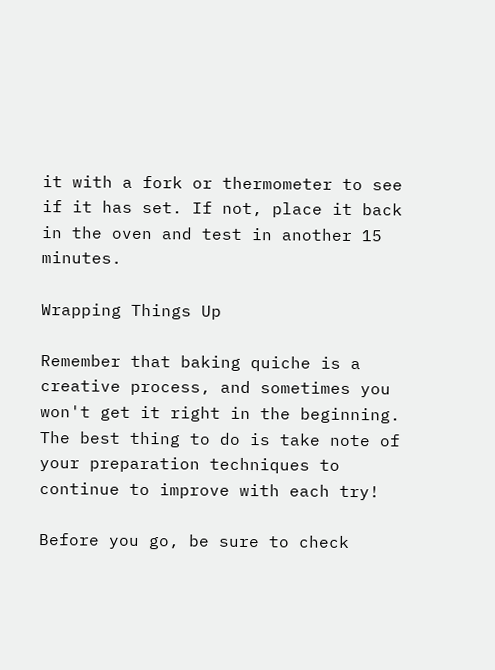it with a fork or thermometer to see if it has set. If not, place it back in the oven and test in another 15 minutes.

Wrapping Things Up

Remember that baking quiche is a creative process, and sometimes you won't get it right in the beginning. The best thing to do is take note of your preparation techniques to continue to improve with each try!

Before you go, be sure to check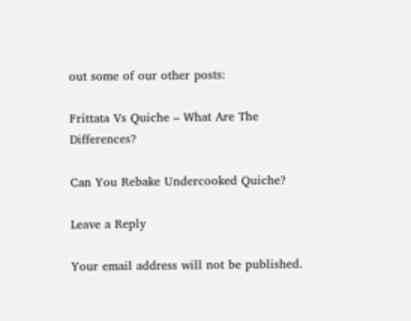out some of our other posts:

Frittata Vs Quiche – What Are The Differences?

Can You Rebake Undercooked Quiche?

Leave a Reply

Your email address will not be published.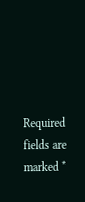Required fields are marked *